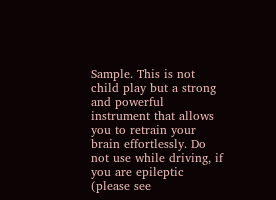Sample. This is not child play but a strong and powerful instrument that allows you to retrain your brain effortlessly. Do not use while driving, if you are epileptic (please see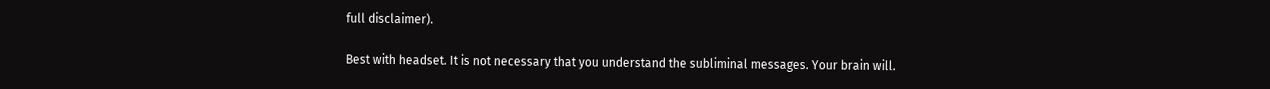full disclaimer).

Best with headset. It is not necessary that you understand the subliminal messages. Your brain will.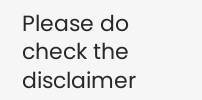Please do check the disclaimer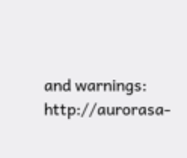and warnings: http://aurorasa-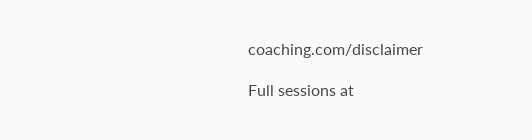coaching.com/disclaimer

Full sessions at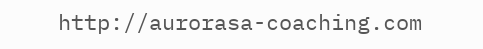http://aurorasa-coaching.com